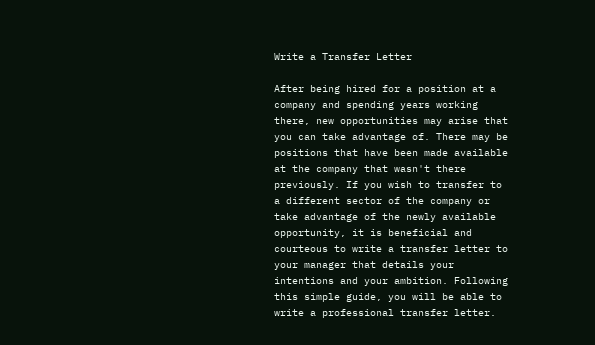Write a Transfer Letter

After being hired for a position at a company and spending years working there, new opportunities may arise that you can take advantage of. There may be positions that have been made available at the company that wasn't there previously. If you wish to transfer to a different sector of the company or take advantage of the newly available opportunity, it is beneficial and courteous to write a transfer letter to your manager that details your intentions and your ambition. Following this simple guide, you will be able to write a professional transfer letter.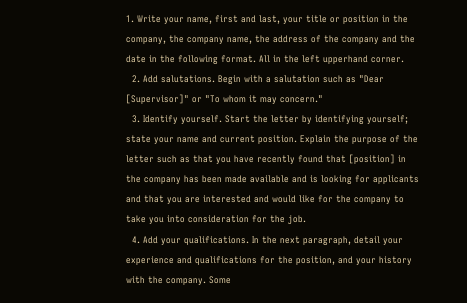1. Write your name, first and last, your title or position in the company, the company name, the address of the company and the date in the following format. All in the left upperhand corner.
  2. Add salutations. Begin with a salutation such as "Dear [Supervisor]" or "To whom it may concern."
  3. Identify yourself. Start the letter by identifying yourself; state your name and current position. Explain the purpose of the letter such as that you have recently found that [position] in the company has been made available and is looking for applicants and that you are interested and would like for the company to take you into consideration for the job.
  4. Add your qualifications. In the next paragraph, detail your experience and qualifications for the position, and your history with the company. Some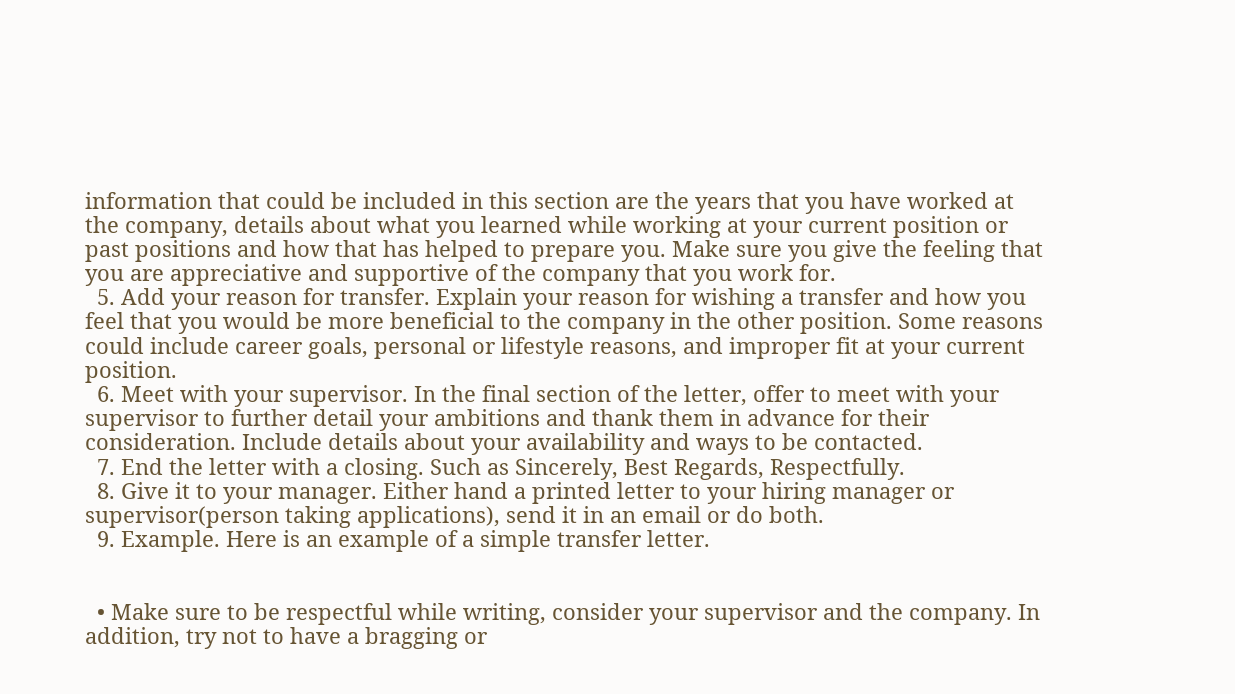information that could be included in this section are the years that you have worked at the company, details about what you learned while working at your current position or past positions and how that has helped to prepare you. Make sure you give the feeling that you are appreciative and supportive of the company that you work for.
  5. Add your reason for transfer. Explain your reason for wishing a transfer and how you feel that you would be more beneficial to the company in the other position. Some reasons could include career goals, personal or lifestyle reasons, and improper fit at your current position.
  6. Meet with your supervisor. In the final section of the letter, offer to meet with your supervisor to further detail your ambitions and thank them in advance for their consideration. Include details about your availability and ways to be contacted.
  7. End the letter with a closing. Such as Sincerely, Best Regards, Respectfully.
  8. Give it to your manager. Either hand a printed letter to your hiring manager or supervisor(person taking applications), send it in an email or do both.
  9. Example. Here is an example of a simple transfer letter.


  • Make sure to be respectful while writing, consider your supervisor and the company. In addition, try not to have a bragging or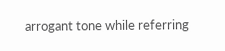arrogant tone while referring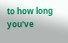to how long you've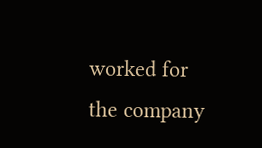worked for the company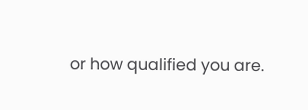or how qualified you are.